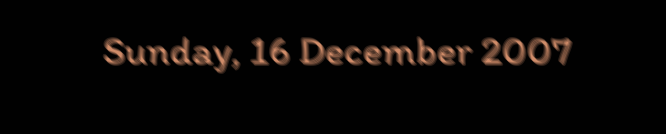Sunday, 16 December 2007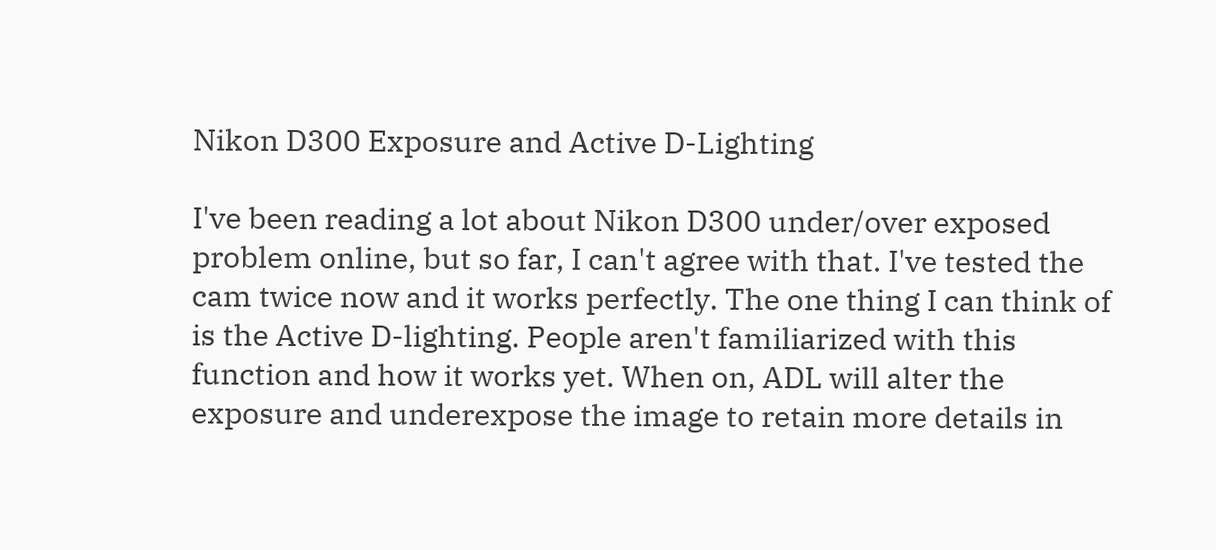Nikon D300 Exposure and Active D-Lighting

I've been reading a lot about Nikon D300 under/over exposed problem online, but so far, I can't agree with that. I've tested the cam twice now and it works perfectly. The one thing I can think of is the Active D-lighting. People aren't familiarized with this function and how it works yet. When on, ADL will alter the exposure and underexpose the image to retain more details in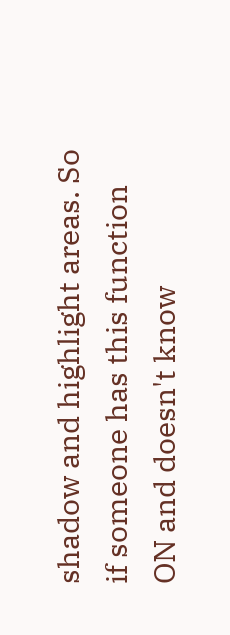shadow and highlight areas. So if someone has this function ON and doesn't know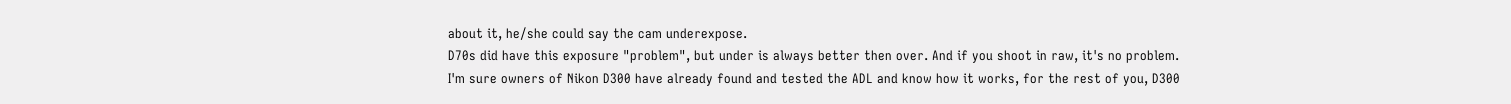about it, he/she could say the cam underexpose.
D70s did have this exposure "problem", but under is always better then over. And if you shoot in raw, it's no problem.
I'm sure owners of Nikon D300 have already found and tested the ADL and know how it works, for the rest of you, D300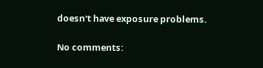doesn't have exposure problems.

No comments: